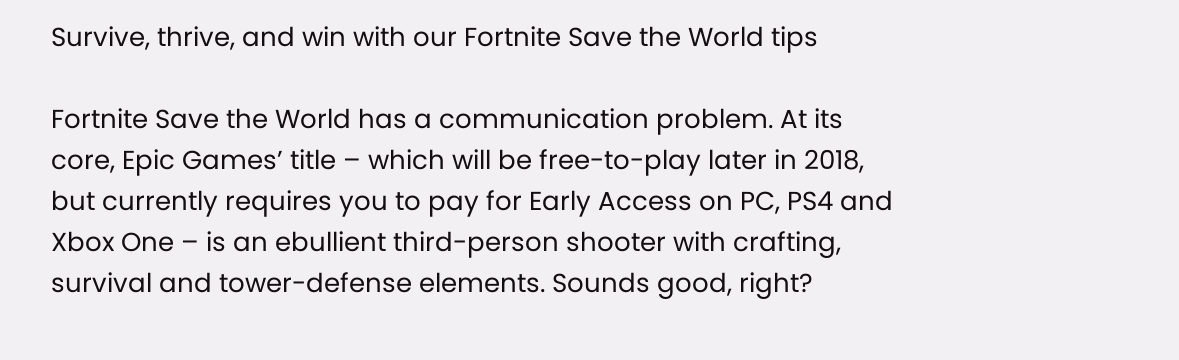Survive, thrive, and win with our Fortnite Save the World tips

Fortnite Save the World has a communication problem. At its core, Epic Games’ title – which will be free-to-play later in 2018, but currently requires you to pay for Early Access on PC, PS4 and Xbox One – is an ebullient third-person shooter with crafting, survival and tower-defense elements. Sounds good, right?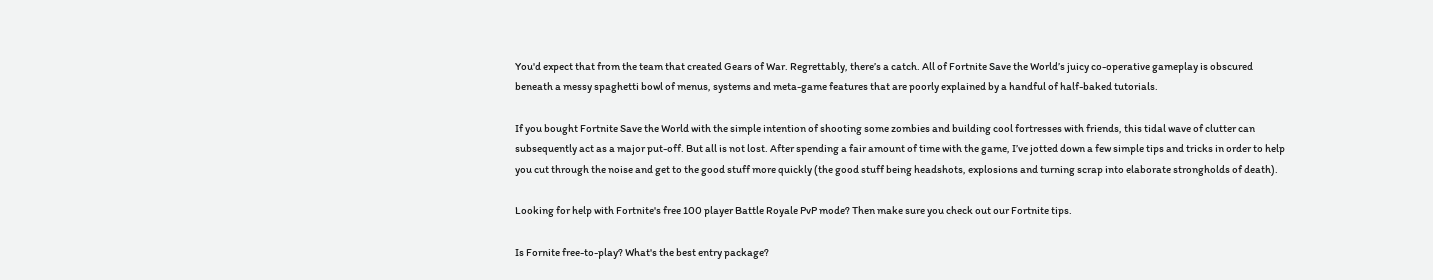You'd expect that from the team that created Gears of War. Regrettably, there’s a catch. All of Fortnite Save the World’s juicy co-operative gameplay is obscured beneath a messy spaghetti bowl of menus, systems and meta-game features that are poorly explained by a handful of half-baked tutorials.

If you bought Fortnite Save the World with the simple intention of shooting some zombies and building cool fortresses with friends, this tidal wave of clutter can subsequently act as a major put-off. But all is not lost. After spending a fair amount of time with the game, I’ve jotted down a few simple tips and tricks in order to help you cut through the noise and get to the good stuff more quickly (the good stuff being headshots, explosions and turning scrap into elaborate strongholds of death).

Looking for help with Fortnite's free 100 player Battle Royale PvP mode? Then make sure you check out our Fortnite tips.

Is Fornite free-to-play? What's the best entry package?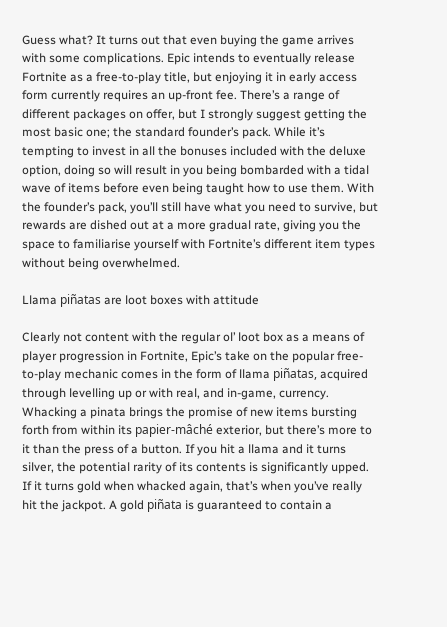Guess what? It turns out that even buying the game arrives with some complications. Epic intends to eventually release Fortnite as a free-to-play title, but enjoying it in early access form currently requires an up-front fee. There’s a range of different packages on offer, but I strongly suggest getting the most basic one; the standard founder’s pack. While it’s tempting to invest in all the bonuses included with the deluxe option, doing so will result in you being bombarded with a tidal wave of items before even being taught how to use them. With the founder’s pack, you’ll still have what you need to survive, but rewards are dished out at a more gradual rate, giving you the space to familiarise yourself with Fortnite’s different item types without being overwhelmed.

Llama piñatas are loot boxes with attitude

Clearly not content with the regular ol’ loot box as a means of player progression in Fortnite, Epic’s take on the popular free-to-play mechanic comes in the form of llama piñatas, acquired through levelling up or with real, and in-game, currency. Whacking a pinata brings the promise of new items bursting forth from within its papier-mâché exterior, but there’s more to it than the press of a button. If you hit a llama and it turns silver, the potential rarity of its contents is significantly upped. If it turns gold when whacked again, that’s when you’ve really hit the jackpot. A gold piñata is guaranteed to contain a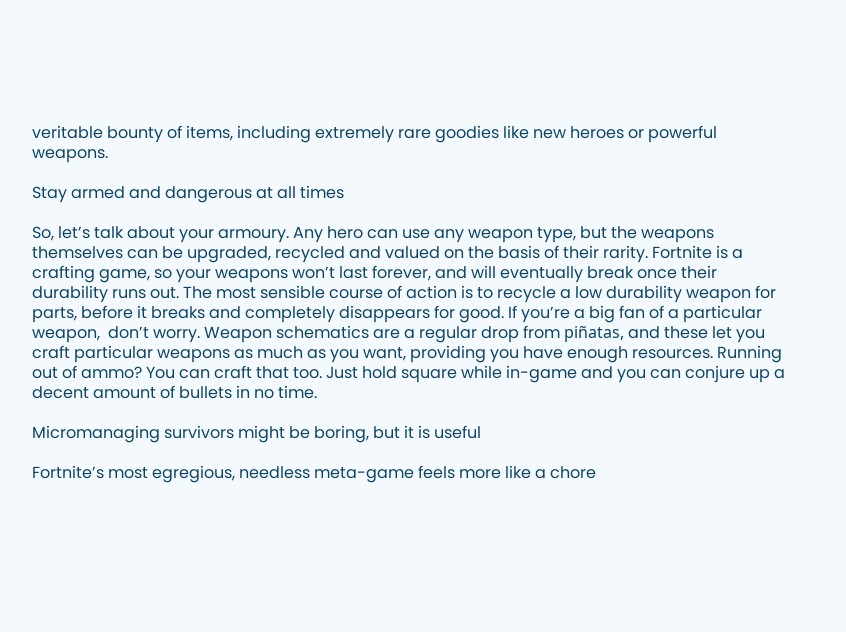veritable bounty of items, including extremely rare goodies like new heroes or powerful weapons.

Stay armed and dangerous at all times

So, let’s talk about your armoury. Any hero can use any weapon type, but the weapons themselves can be upgraded, recycled and valued on the basis of their rarity. Fortnite is a crafting game, so your weapons won’t last forever, and will eventually break once their durability runs out. The most sensible course of action is to recycle a low durability weapon for parts, before it breaks and completely disappears for good. If you’re a big fan of a particular weapon,  don’t worry. Weapon schematics are a regular drop from piñatas, and these let you craft particular weapons as much as you want, providing you have enough resources. Running out of ammo? You can craft that too. Just hold square while in-game and you can conjure up a decent amount of bullets in no time.

Micromanaging survivors might be boring, but it is useful

Fortnite’s most egregious, needless meta-game feels more like a chore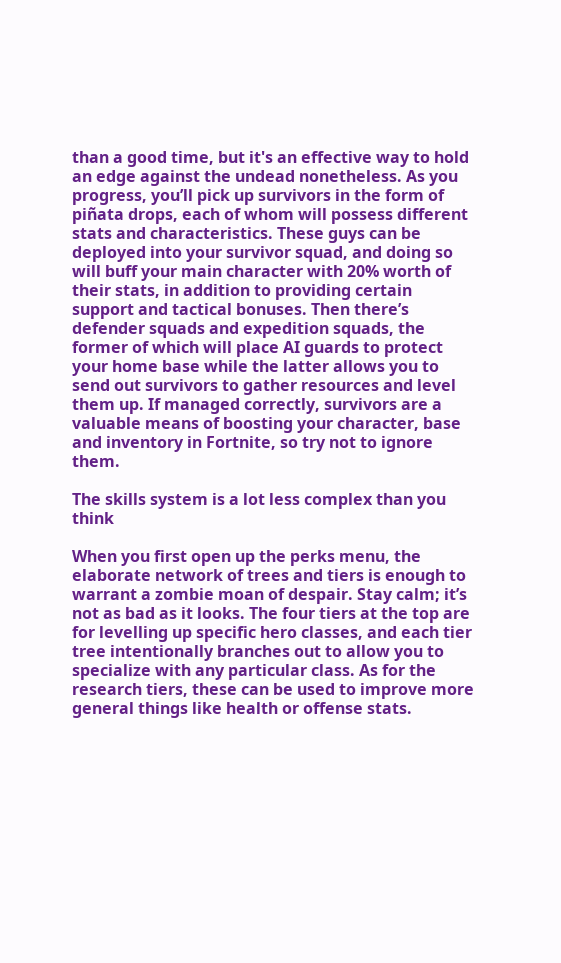than a good time, but it's an effective way to hold an edge against the undead nonetheless. As you progress, you’ll pick up survivors in the form of piñata drops, each of whom will possess different stats and characteristics. These guys can be deployed into your survivor squad, and doing so will buff your main character with 20% worth of their stats, in addition to providing certain support and tactical bonuses. Then there’s defender squads and expedition squads, the former of which will place AI guards to protect your home base while the latter allows you to send out survivors to gather resources and level them up. If managed correctly, survivors are a valuable means of boosting your character, base and inventory in Fortnite, so try not to ignore them.

The skills system is a lot less complex than you think

When you first open up the perks menu, the elaborate network of trees and tiers is enough to warrant a zombie moan of despair. Stay calm; it’s not as bad as it looks. The four tiers at the top are for levelling up specific hero classes, and each tier tree intentionally branches out to allow you to specialize with any particular class. As for the research tiers, these can be used to improve more general things like health or offense stats.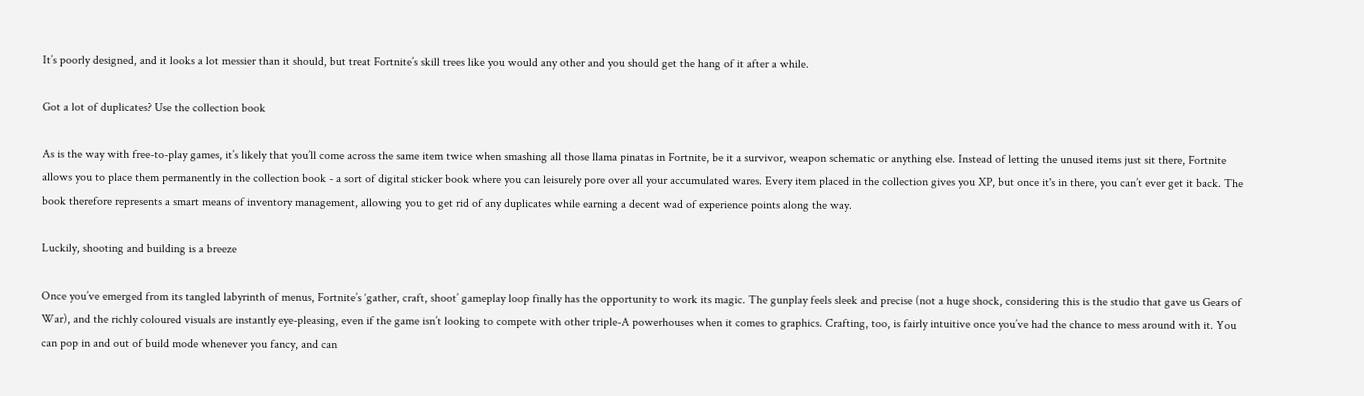It’s poorly designed, and it looks a lot messier than it should, but treat Fortnite’s skill trees like you would any other and you should get the hang of it after a while.

Got a lot of duplicates? Use the collection book

As is the way with free-to-play games, it’s likely that you’ll come across the same item twice when smashing all those llama pinatas in Fortnite, be it a survivor, weapon schematic or anything else. Instead of letting the unused items just sit there, Fortnite allows you to place them permanently in the collection book - a sort of digital sticker book where you can leisurely pore over all your accumulated wares. Every item placed in the collection gives you XP, but once it's in there, you can’t ever get it back. The book therefore represents a smart means of inventory management, allowing you to get rid of any duplicates while earning a decent wad of experience points along the way.

Luckily, shooting and building is a breeze

Once you’ve emerged from its tangled labyrinth of menus, Fortnite’s ‘gather, craft, shoot’ gameplay loop finally has the opportunity to work its magic. The gunplay feels sleek and precise (not a huge shock, considering this is the studio that gave us Gears of War), and the richly coloured visuals are instantly eye-pleasing, even if the game isn’t looking to compete with other triple-A powerhouses when it comes to graphics. Crafting, too, is fairly intuitive once you’ve had the chance to mess around with it. You can pop in and out of build mode whenever you fancy, and can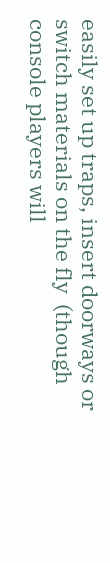easily set up traps, insert doorways or switch materials on the fly  (though console players will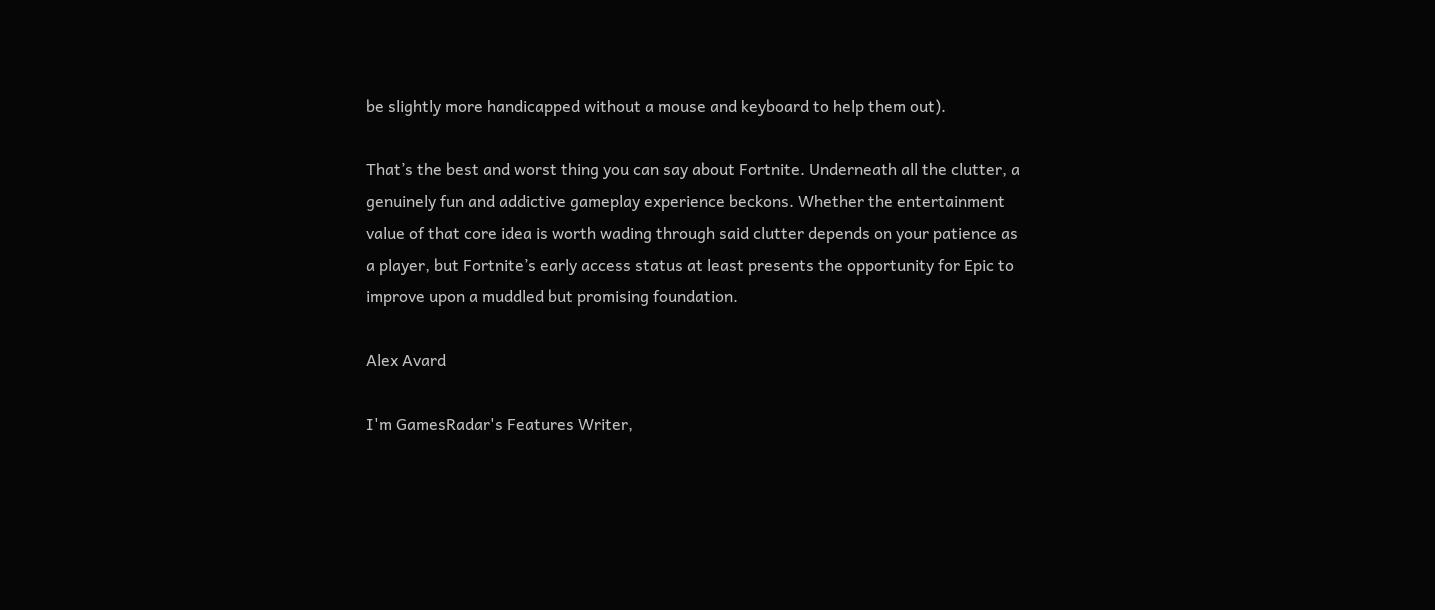be slightly more handicapped without a mouse and keyboard to help them out).

That’s the best and worst thing you can say about Fortnite. Underneath all the clutter, a genuinely fun and addictive gameplay experience beckons. Whether the entertainment value of that core idea is worth wading through said clutter depends on your patience as a player, but Fortnite’s early access status at least presents the opportunity for Epic to improve upon a muddled but promising foundation.

Alex Avard

I'm GamesRadar's Features Writer,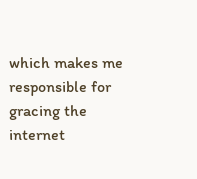which makes me responsible for gracing the internet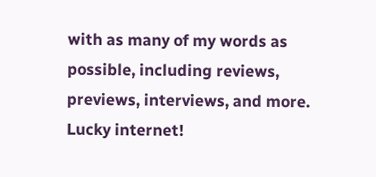with as many of my words as possible, including reviews, previews, interviews, and more. Lucky internet!